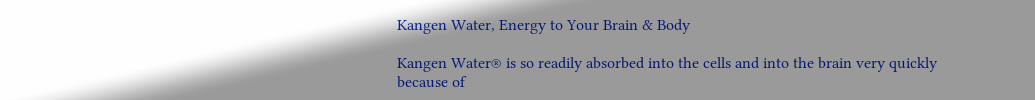Kangen Water, Energy to Your Brain & Body

Kangen Water® is so readily absorbed into the cells and into the brain very quickly because of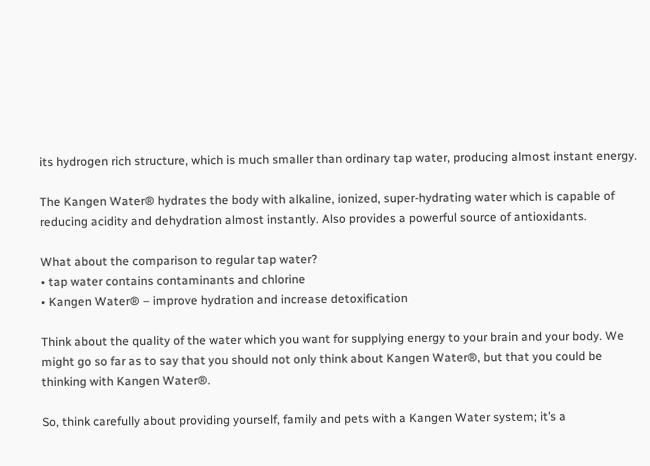its hydrogen rich structure, which is much smaller than ordinary tap water, producing almost instant energy.

The Kangen Water® hydrates the body with alkaline, ionized, super-hydrating water which is capable of reducing acidity and dehydration almost instantly. Also provides a powerful source of antioxidants.

What about the comparison to regular tap water?
• tap water contains contaminants and chlorine
• Kangen Water® – improve hydration and increase detoxification

Think about the quality of the water which you want for supplying energy to your brain and your body. We might go so far as to say that you should not only think about Kangen Water®, but that you could be thinking with Kangen Water®.

So, think carefully about providing yourself, family and pets with a Kangen Water system; it’s a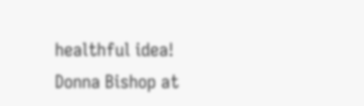healthful idea!
Donna Bishop at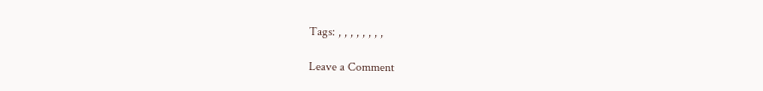Tags: , , , , , , , ,

Leave a Comment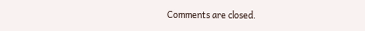Comments are closed.